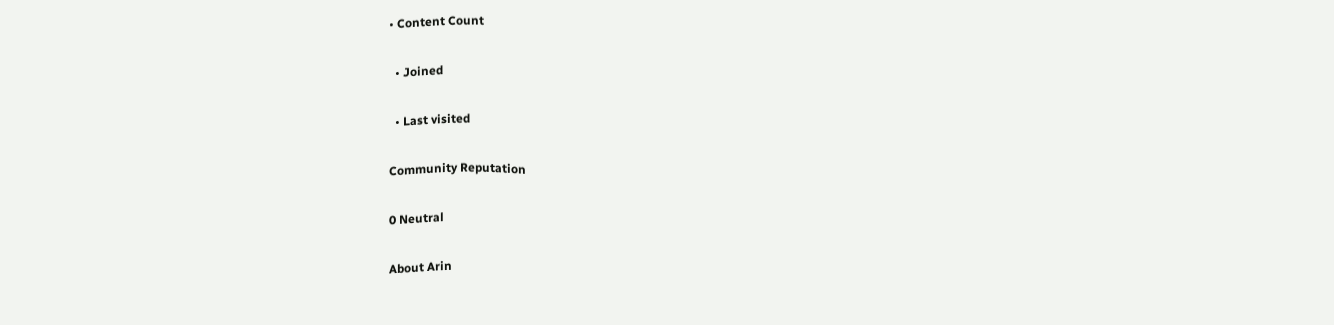• Content Count

  • Joined

  • Last visited

Community Reputation

0 Neutral

About Arin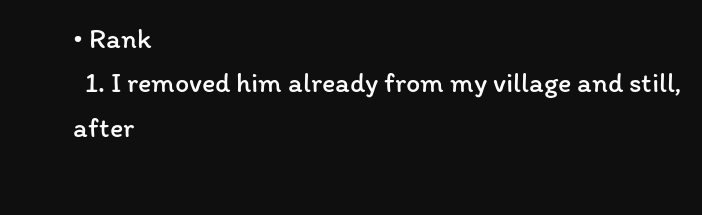• Rank
  1. I removed him already from my village and still, after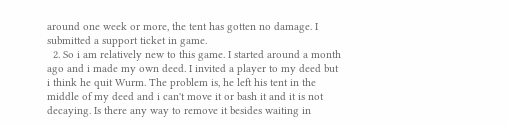around one week or more, the tent has gotten no damage. I submitted a support ticket in game.
  2. So i am relatively new to this game. I started around a month ago and i made my own deed. I invited a player to my deed but i think he quit Wurm. The problem is, he left his tent in the middle of my deed and i can't move it or bash it and it is not decaying. Is there any way to remove it besides waiting in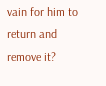vain for him to return and remove it?